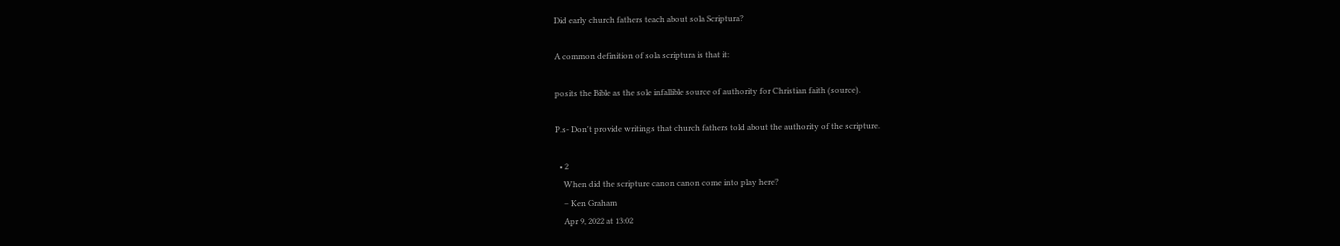Did early church fathers teach about sola Scriptura?

A common definition of sola scriptura is that it:

posits the Bible as the sole infallible source of authority for Christian faith (source).

P.s- Don't provide writings that church fathers told about the authority of the scripture.

  • 2
    When did the scripture canon canon come into play here?
    – Ken Graham
    Apr 9, 2022 at 13:02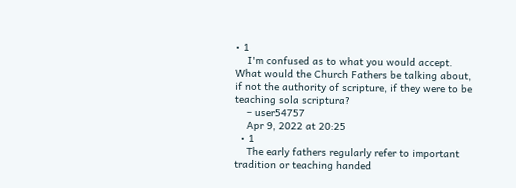• 1
    I'm confused as to what you would accept. What would the Church Fathers be talking about, if not the authority of scripture, if they were to be teaching sola scriptura?
    – user54757
    Apr 9, 2022 at 20:25
  • 1
    The early fathers regularly refer to important tradition or teaching handed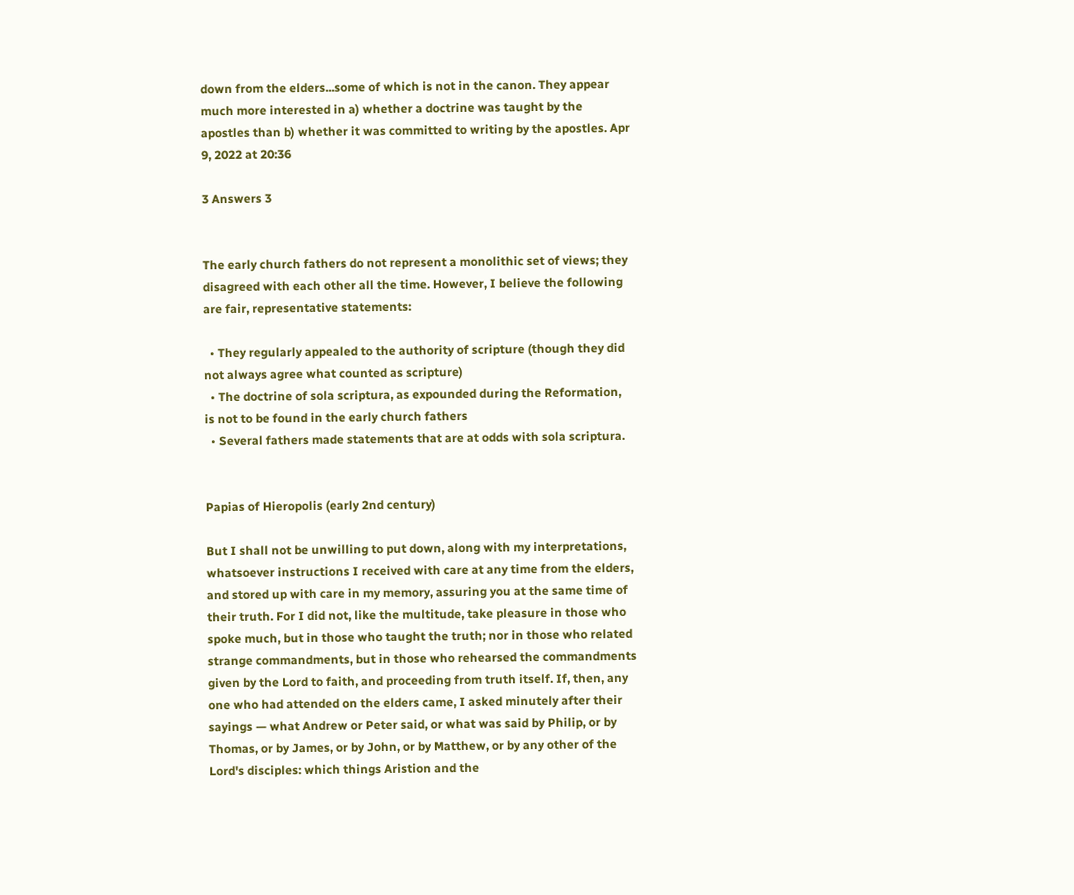down from the elders...some of which is not in the canon. They appear much more interested in a) whether a doctrine was taught by the apostles than b) whether it was committed to writing by the apostles. Apr 9, 2022 at 20:36

3 Answers 3


The early church fathers do not represent a monolithic set of views; they disagreed with each other all the time. However, I believe the following are fair, representative statements:

  • They regularly appealed to the authority of scripture (though they did not always agree what counted as scripture)
  • The doctrine of sola scriptura, as expounded during the Reformation, is not to be found in the early church fathers
  • Several fathers made statements that are at odds with sola scriptura.


Papias of Hieropolis (early 2nd century)

But I shall not be unwilling to put down, along with my interpretations, whatsoever instructions I received with care at any time from the elders, and stored up with care in my memory, assuring you at the same time of their truth. For I did not, like the multitude, take pleasure in those who spoke much, but in those who taught the truth; nor in those who related strange commandments, but in those who rehearsed the commandments given by the Lord to faith, and proceeding from truth itself. If, then, any one who had attended on the elders came, I asked minutely after their sayings — what Andrew or Peter said, or what was said by Philip, or by Thomas, or by James, or by John, or by Matthew, or by any other of the Lord's disciples: which things Aristion and the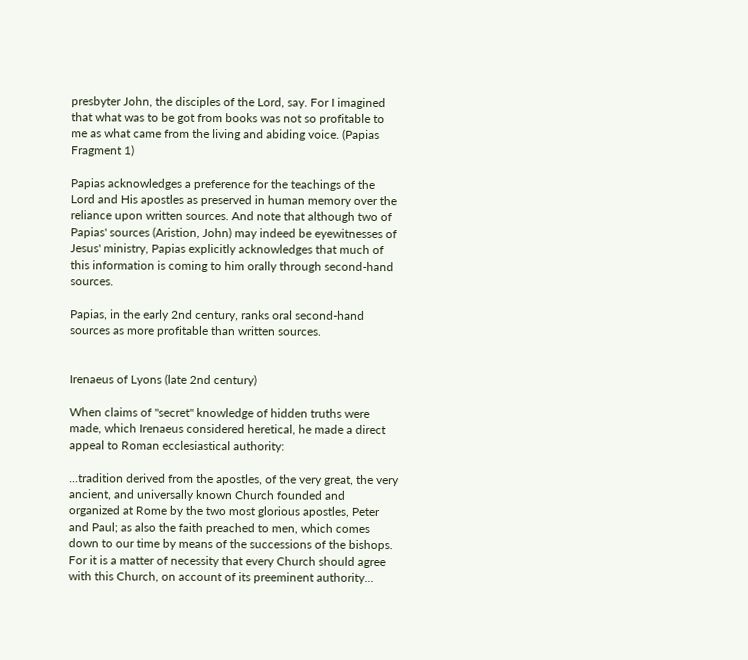presbyter John, the disciples of the Lord, say. For I imagined that what was to be got from books was not so profitable to me as what came from the living and abiding voice. (Papias Fragment 1)

Papias acknowledges a preference for the teachings of the Lord and His apostles as preserved in human memory over the reliance upon written sources. And note that although two of Papias' sources (Aristion, John) may indeed be eyewitnesses of Jesus' ministry, Papias explicitly acknowledges that much of this information is coming to him orally through second-hand sources.

Papias, in the early 2nd century, ranks oral second-hand sources as more profitable than written sources.


Irenaeus of Lyons (late 2nd century)

When claims of "secret" knowledge of hidden truths were made, which Irenaeus considered heretical, he made a direct appeal to Roman ecclesiastical authority:

...tradition derived from the apostles, of the very great, the very ancient, and universally known Church founded and organized at Rome by the two most glorious apostles, Peter and Paul; as also the faith preached to men, which comes down to our time by means of the successions of the bishops. For it is a matter of necessity that every Church should agree with this Church, on account of its preeminent authority...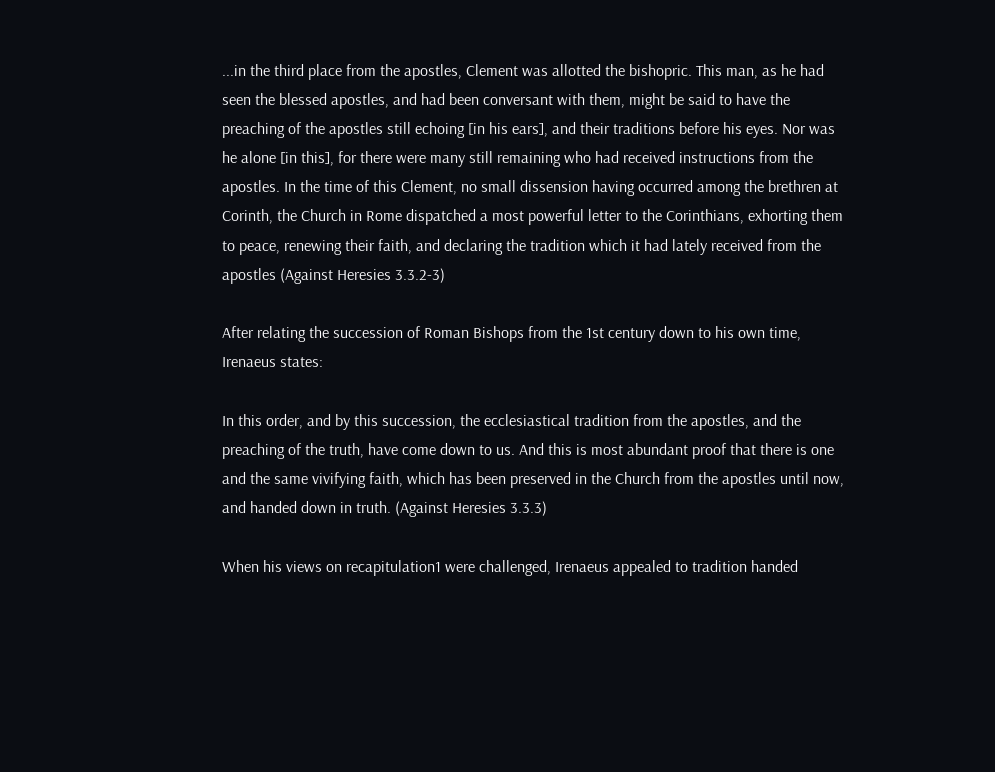...in the third place from the apostles, Clement was allotted the bishopric. This man, as he had seen the blessed apostles, and had been conversant with them, might be said to have the preaching of the apostles still echoing [in his ears], and their traditions before his eyes. Nor was he alone [in this], for there were many still remaining who had received instructions from the apostles. In the time of this Clement, no small dissension having occurred among the brethren at Corinth, the Church in Rome dispatched a most powerful letter to the Corinthians, exhorting them to peace, renewing their faith, and declaring the tradition which it had lately received from the apostles (Against Heresies 3.3.2-3)

After relating the succession of Roman Bishops from the 1st century down to his own time, Irenaeus states:

In this order, and by this succession, the ecclesiastical tradition from the apostles, and the preaching of the truth, have come down to us. And this is most abundant proof that there is one and the same vivifying faith, which has been preserved in the Church from the apostles until now, and handed down in truth. (Against Heresies 3.3.3)

When his views on recapitulation1 were challenged, Irenaeus appealed to tradition handed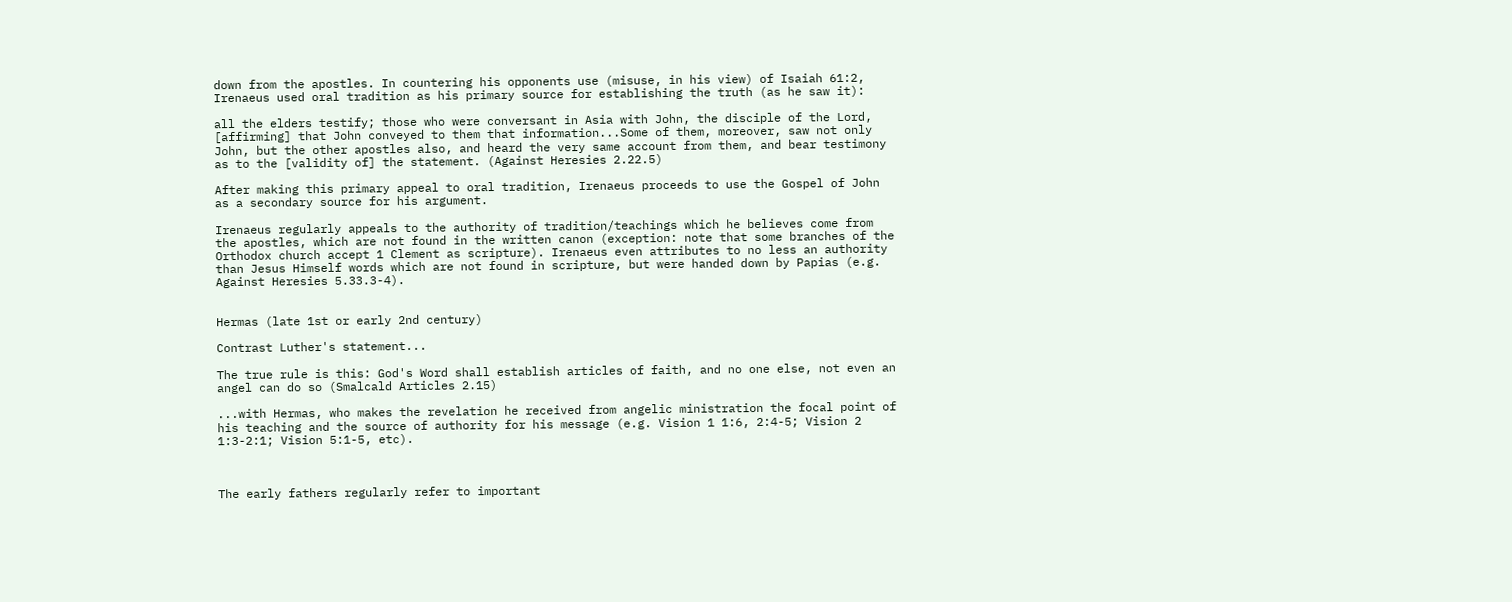down from the apostles. In countering his opponents use (misuse, in his view) of Isaiah 61:2, Irenaeus used oral tradition as his primary source for establishing the truth (as he saw it):

all the elders testify; those who were conversant in Asia with John, the disciple of the Lord, [affirming] that John conveyed to them that information...Some of them, moreover, saw not only John, but the other apostles also, and heard the very same account from them, and bear testimony as to the [validity of] the statement. (Against Heresies 2.22.5)

After making this primary appeal to oral tradition, Irenaeus proceeds to use the Gospel of John as a secondary source for his argument.

Irenaeus regularly appeals to the authority of tradition/teachings which he believes come from the apostles, which are not found in the written canon (exception: note that some branches of the Orthodox church accept 1 Clement as scripture). Irenaeus even attributes to no less an authority than Jesus Himself words which are not found in scripture, but were handed down by Papias (e.g. Against Heresies 5.33.3-4).


Hermas (late 1st or early 2nd century)

Contrast Luther's statement...

The true rule is this: God's Word shall establish articles of faith, and no one else, not even an angel can do so (Smalcald Articles 2.15)

...with Hermas, who makes the revelation he received from angelic ministration the focal point of his teaching and the source of authority for his message (e.g. Vision 1 1:6, 2:4-5; Vision 2 1:3-2:1; Vision 5:1-5, etc).



The early fathers regularly refer to important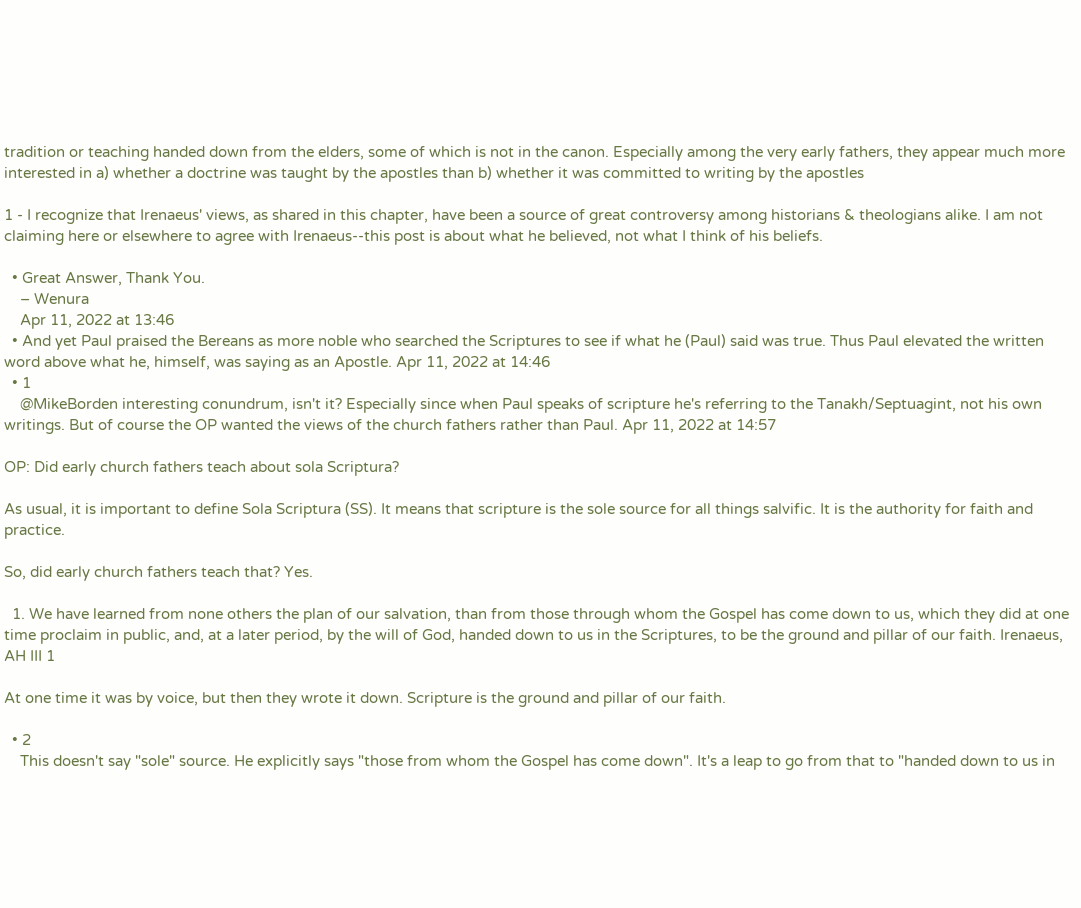tradition or teaching handed down from the elders, some of which is not in the canon. Especially among the very early fathers, they appear much more interested in a) whether a doctrine was taught by the apostles than b) whether it was committed to writing by the apostles

1 - I recognize that Irenaeus' views, as shared in this chapter, have been a source of great controversy among historians & theologians alike. I am not claiming here or elsewhere to agree with Irenaeus--this post is about what he believed, not what I think of his beliefs.

  • Great Answer, Thank You.
    – Wenura
    Apr 11, 2022 at 13:46
  • And yet Paul praised the Bereans as more noble who searched the Scriptures to see if what he (Paul) said was true. Thus Paul elevated the written word above what he, himself, was saying as an Apostle. Apr 11, 2022 at 14:46
  • 1
    @MikeBorden interesting conundrum, isn't it? Especially since when Paul speaks of scripture he's referring to the Tanakh/Septuagint, not his own writings. But of course the OP wanted the views of the church fathers rather than Paul. Apr 11, 2022 at 14:57

OP: Did early church fathers teach about sola Scriptura?

As usual, it is important to define Sola Scriptura (SS). It means that scripture is the sole source for all things salvific. It is the authority for faith and practice.

So, did early church fathers teach that? Yes.

  1. We have learned from none others the plan of our salvation, than from those through whom the Gospel has come down to us, which they did at one time proclaim in public, and, at a later period, by the will of God, handed down to us in the Scriptures, to be the ground and pillar of our faith. Irenaeus, AH III 1

At one time it was by voice, but then they wrote it down. Scripture is the ground and pillar of our faith.

  • 2
    This doesn't say "sole" source. He explicitly says "those from whom the Gospel has come down". It's a leap to go from that to "handed down to us in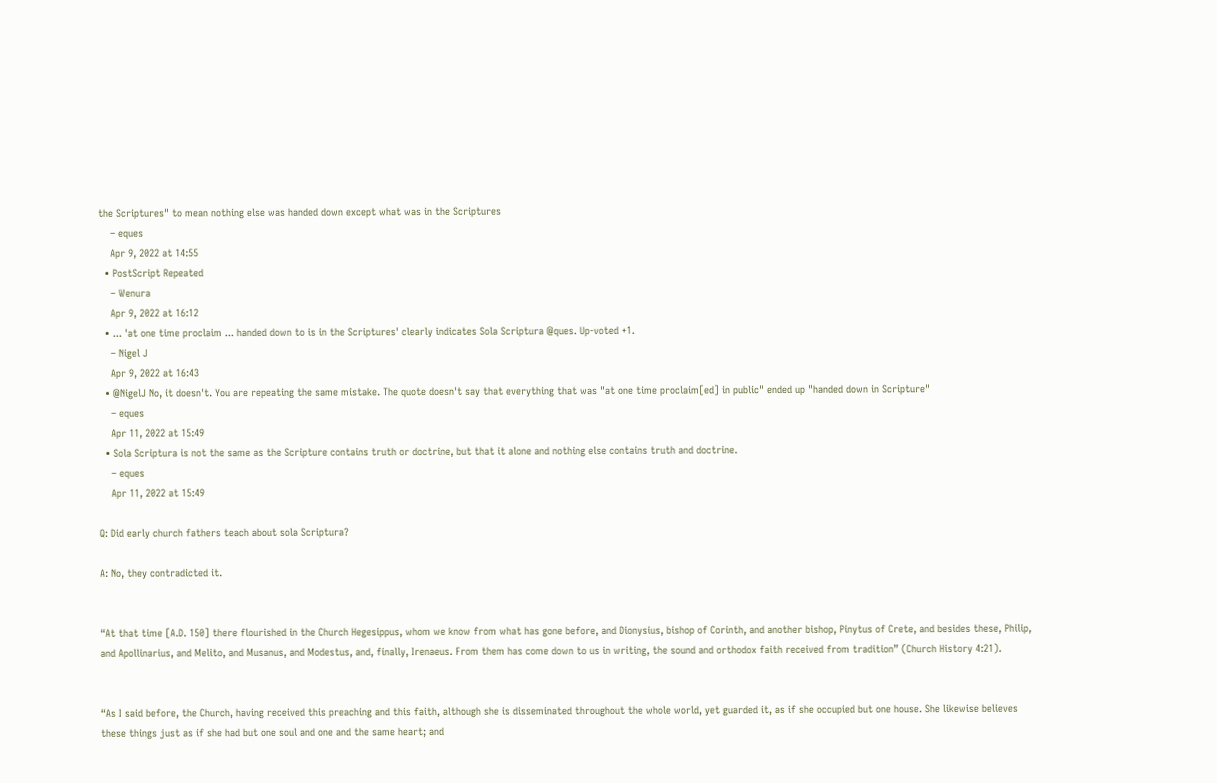the Scriptures" to mean nothing else was handed down except what was in the Scriptures
    – eques
    Apr 9, 2022 at 14:55
  • PostScript Repeated
    – Wenura
    Apr 9, 2022 at 16:12
  • ... 'at one time proclaim ... handed down to is in the Scriptures' clearly indicates Sola Scriptura @ques. Up-voted +1.
    – Nigel J
    Apr 9, 2022 at 16:43
  • @NigelJ No, it doesn't. You are repeating the same mistake. The quote doesn't say that everything that was "at one time proclaim[ed] in public" ended up "handed down in Scripture"
    – eques
    Apr 11, 2022 at 15:49
  • Sola Scriptura is not the same as the Scripture contains truth or doctrine, but that it alone and nothing else contains truth and doctrine.
    – eques
    Apr 11, 2022 at 15:49

Q: Did early church fathers teach about sola Scriptura?

A: No, they contradicted it.


“At that time [A.D. 150] there flourished in the Church Hegesippus, whom we know from what has gone before, and Dionysius, bishop of Corinth, and another bishop, Pinytus of Crete, and besides these, Philip, and Apollinarius, and Melito, and Musanus, and Modestus, and, finally, Irenaeus. From them has come down to us in writing, the sound and orthodox faith received from tradition” (Church History 4:21).


“As I said before, the Church, having received this preaching and this faith, although she is disseminated throughout the whole world, yet guarded it, as if she occupied but one house. She likewise believes these things just as if she had but one soul and one and the same heart; and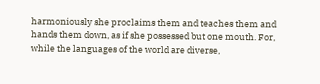harmoniously she proclaims them and teaches them and hands them down, as if she possessed but one mouth. For, while the languages of the world are diverse,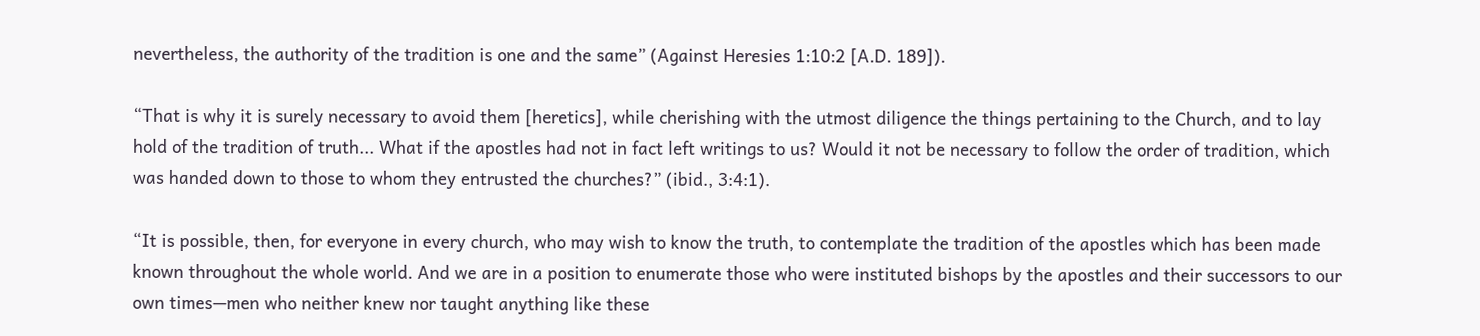nevertheless, the authority of the tradition is one and the same” (Against Heresies 1:10:2 [A.D. 189]).

“That is why it is surely necessary to avoid them [heretics], while cherishing with the utmost diligence the things pertaining to the Church, and to lay hold of the tradition of truth... What if the apostles had not in fact left writings to us? Would it not be necessary to follow the order of tradition, which was handed down to those to whom they entrusted the churches?” (ibid., 3:4:1).

“It is possible, then, for everyone in every church, who may wish to know the truth, to contemplate the tradition of the apostles which has been made known throughout the whole world. And we are in a position to enumerate those who were instituted bishops by the apostles and their successors to our own times—men who neither knew nor taught anything like these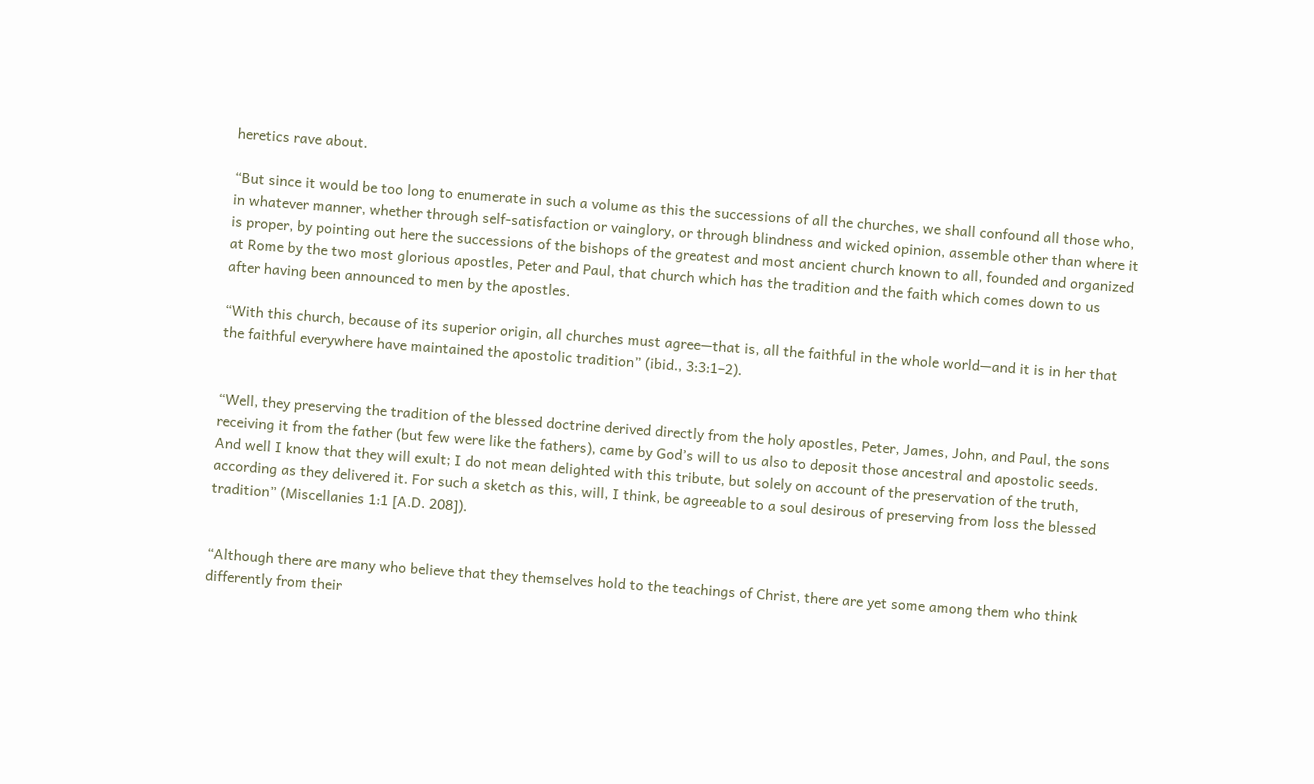heretics rave about.

“But since it would be too long to enumerate in such a volume as this the successions of all the churches, we shall confound all those who, in whatever manner, whether through self-satisfaction or vainglory, or through blindness and wicked opinion, assemble other than where it is proper, by pointing out here the successions of the bishops of the greatest and most ancient church known to all, founded and organized at Rome by the two most glorious apostles, Peter and Paul, that church which has the tradition and the faith which comes down to us after having been announced to men by the apostles.

“With this church, because of its superior origin, all churches must agree—that is, all the faithful in the whole world—and it is in her that the faithful everywhere have maintained the apostolic tradition” (ibid., 3:3:1–2).


“Well, they preserving the tradition of the blessed doctrine derived directly from the holy apostles, Peter, James, John, and Paul, the sons receiving it from the father (but few were like the fathers), came by God’s will to us also to deposit those ancestral and apostolic seeds. And well I know that they will exult; I do not mean delighted with this tribute, but solely on account of the preservation of the truth, according as they delivered it. For such a sketch as this, will, I think, be agreeable to a soul desirous of preserving from loss the blessed tradition” (Miscellanies 1:1 [A.D. 208]).


“Although there are many who believe that they themselves hold to the teachings of Christ, there are yet some among them who think differently from their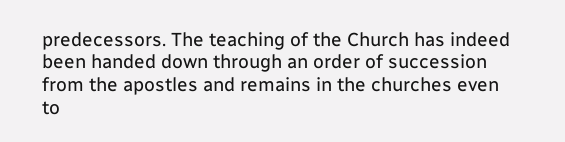predecessors. The teaching of the Church has indeed been handed down through an order of succession from the apostles and remains in the churches even to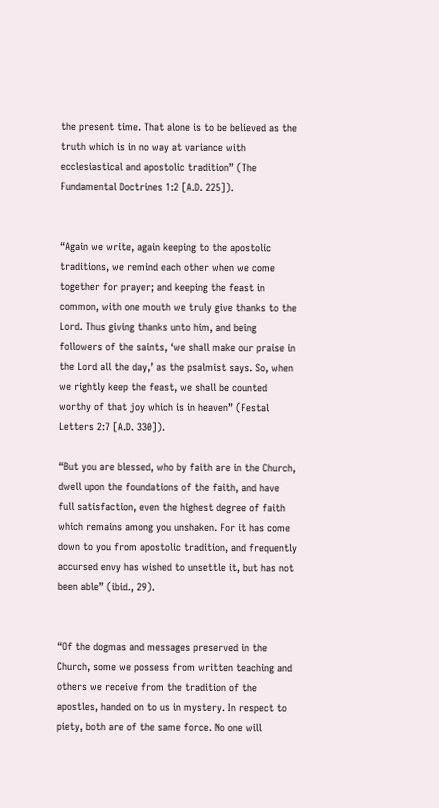the present time. That alone is to be believed as the truth which is in no way at variance with ecclesiastical and apostolic tradition” (The Fundamental Doctrines 1:2 [A.D. 225]).


“Again we write, again keeping to the apostolic traditions, we remind each other when we come together for prayer; and keeping the feast in common, with one mouth we truly give thanks to the Lord. Thus giving thanks unto him, and being followers of the saints, ‘we shall make our praise in the Lord all the day,’ as the psalmist says. So, when we rightly keep the feast, we shall be counted worthy of that joy which is in heaven” (Festal Letters 2:7 [A.D. 330]).

“But you are blessed, who by faith are in the Church, dwell upon the foundations of the faith, and have full satisfaction, even the highest degree of faith which remains among you unshaken. For it has come down to you from apostolic tradition, and frequently accursed envy has wished to unsettle it, but has not been able” (ibid., 29).


“Of the dogmas and messages preserved in the Church, some we possess from written teaching and others we receive from the tradition of the apostles, handed on to us in mystery. In respect to piety, both are of the same force. No one will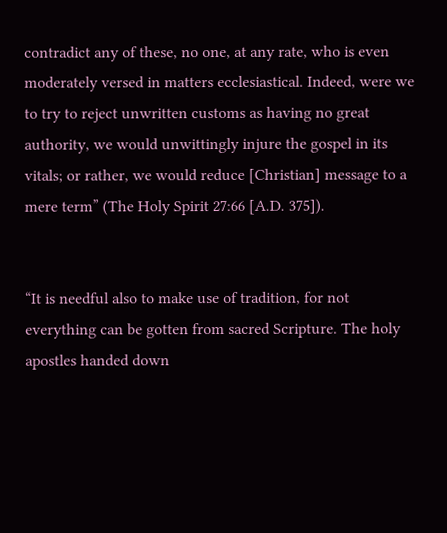contradict any of these, no one, at any rate, who is even moderately versed in matters ecclesiastical. Indeed, were we to try to reject unwritten customs as having no great authority, we would unwittingly injure the gospel in its vitals; or rather, we would reduce [Christian] message to a mere term” (The Holy Spirit 27:66 [A.D. 375]).


“It is needful also to make use of tradition, for not everything can be gotten from sacred Scripture. The holy apostles handed down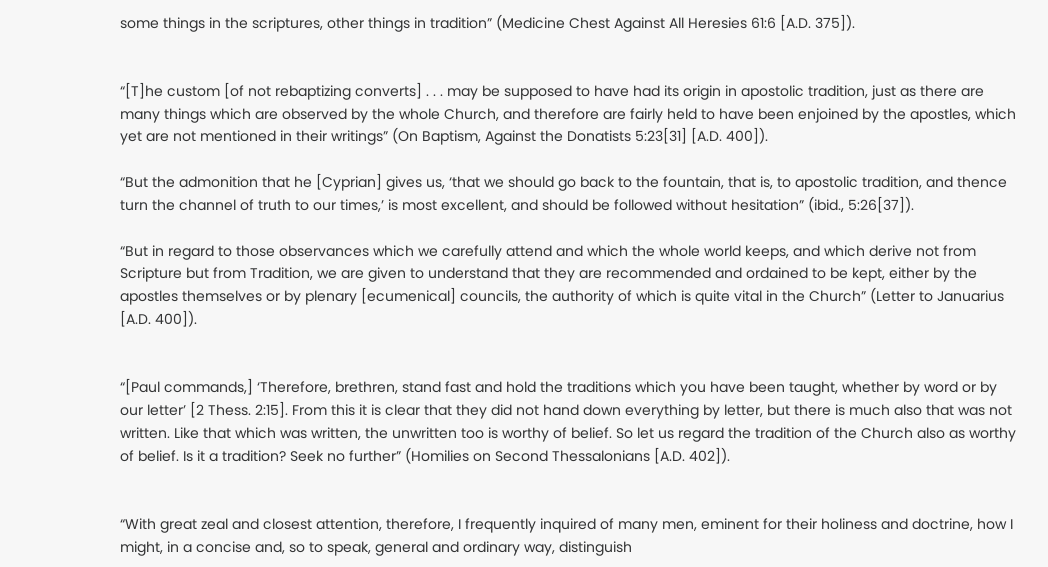some things in the scriptures, other things in tradition” (Medicine Chest Against All Heresies 61:6 [A.D. 375]).


“[T]he custom [of not rebaptizing converts] . . . may be supposed to have had its origin in apostolic tradition, just as there are many things which are observed by the whole Church, and therefore are fairly held to have been enjoined by the apostles, which yet are not mentioned in their writings” (On Baptism, Against the Donatists 5:23[31] [A.D. 400]).

“But the admonition that he [Cyprian] gives us, ‘that we should go back to the fountain, that is, to apostolic tradition, and thence turn the channel of truth to our times,’ is most excellent, and should be followed without hesitation” (ibid., 5:26[37]).

“But in regard to those observances which we carefully attend and which the whole world keeps, and which derive not from Scripture but from Tradition, we are given to understand that they are recommended and ordained to be kept, either by the apostles themselves or by plenary [ecumenical] councils, the authority of which is quite vital in the Church” (Letter to Januarius [A.D. 400]).


“[Paul commands,] ‘Therefore, brethren, stand fast and hold the traditions which you have been taught, whether by word or by our letter’ [2 Thess. 2:15]. From this it is clear that they did not hand down everything by letter, but there is much also that was not written. Like that which was written, the unwritten too is worthy of belief. So let us regard the tradition of the Church also as worthy of belief. Is it a tradition? Seek no further” (Homilies on Second Thessalonians [A.D. 402]).


“With great zeal and closest attention, therefore, I frequently inquired of many men, eminent for their holiness and doctrine, how I might, in a concise and, so to speak, general and ordinary way, distinguish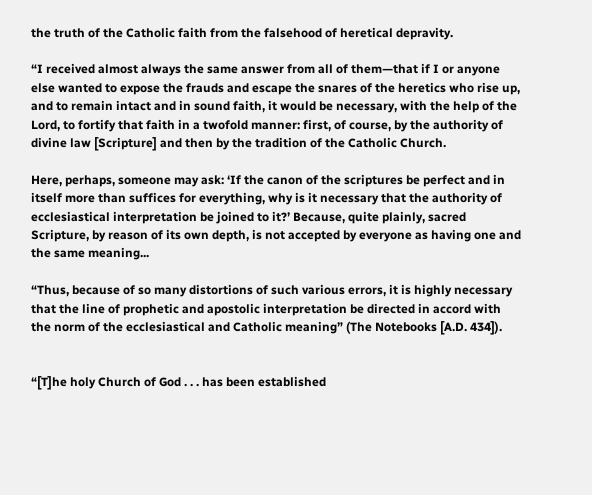the truth of the Catholic faith from the falsehood of heretical depravity.

“I received almost always the same answer from all of them—that if I or anyone else wanted to expose the frauds and escape the snares of the heretics who rise up, and to remain intact and in sound faith, it would be necessary, with the help of the Lord, to fortify that faith in a twofold manner: first, of course, by the authority of divine law [Scripture] and then by the tradition of the Catholic Church.

Here, perhaps, someone may ask: ‘If the canon of the scriptures be perfect and in itself more than suffices for everything, why is it necessary that the authority of ecclesiastical interpretation be joined to it?’ Because, quite plainly, sacred Scripture, by reason of its own depth, is not accepted by everyone as having one and the same meaning...

“Thus, because of so many distortions of such various errors, it is highly necessary that the line of prophetic and apostolic interpretation be directed in accord with the norm of the ecclesiastical and Catholic meaning” (The Notebooks [A.D. 434]).


“[T]he holy Church of God . . . has been established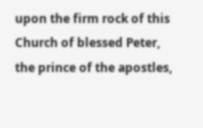upon the firm rock of this Church of blessed Peter, the prince of the apostles,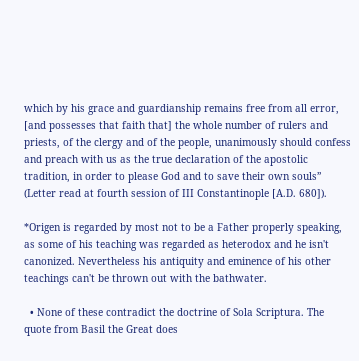which by his grace and guardianship remains free from all error, [and possesses that faith that] the whole number of rulers and priests, of the clergy and of the people, unanimously should confess and preach with us as the true declaration of the apostolic tradition, in order to please God and to save their own souls” (Letter read at fourth session of III Constantinople [A.D. 680]).

*Origen is regarded by most not to be a Father properly speaking, as some of his teaching was regarded as heterodox and he isn't canonized. Nevertheless his antiquity and eminence of his other teachings can't be thrown out with the bathwater.

  • None of these contradict the doctrine of Sola Scriptura. The quote from Basil the Great does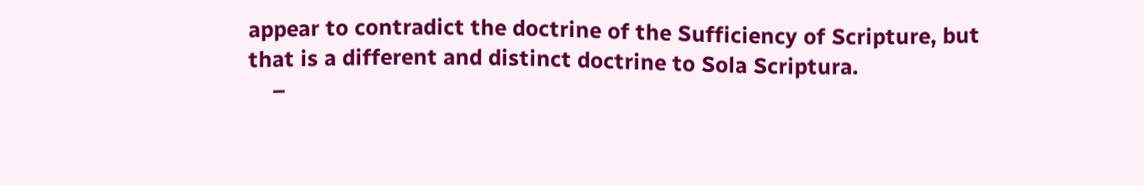appear to contradict the doctrine of the Sufficiency of Scripture, but that is a different and distinct doctrine to Sola Scriptura.
    –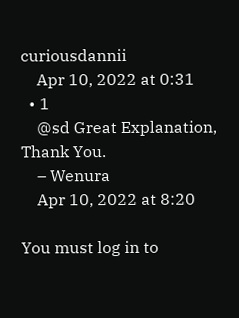curiousdannii
    Apr 10, 2022 at 0:31
  • 1
    @sd Great Explanation, Thank You.
    – Wenura
    Apr 10, 2022 at 8:20

You must log in to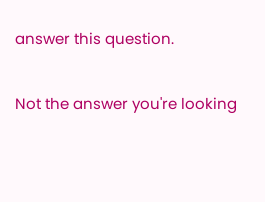answer this question.

Not the answer you're looking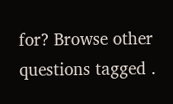for? Browse other questions tagged .